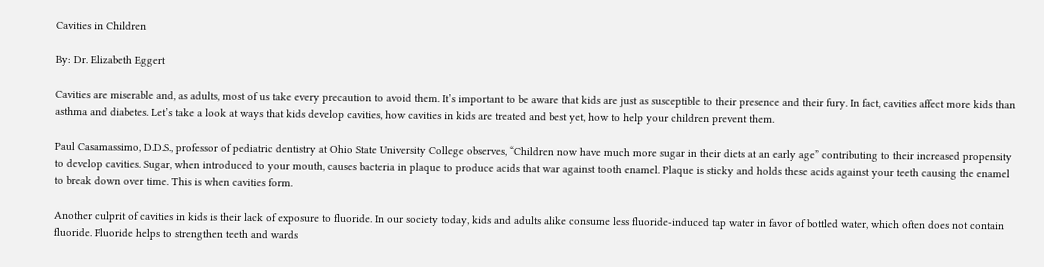Cavities in Children

By: Dr. Elizabeth Eggert

Cavities are miserable and, as adults, most of us take every precaution to avoid them. It’s important to be aware that kids are just as susceptible to their presence and their fury. In fact, cavities affect more kids than asthma and diabetes. Let’s take a look at ways that kids develop cavities, how cavities in kids are treated and best yet, how to help your children prevent them.

Paul Casamassimo, D.D.S., professor of pediatric dentistry at Ohio State University College observes, “Children now have much more sugar in their diets at an early age” contributing to their increased propensity to develop cavities. Sugar, when introduced to your mouth, causes bacteria in plaque to produce acids that war against tooth enamel. Plaque is sticky and holds these acids against your teeth causing the enamel to break down over time. This is when cavities form.

Another culprit of cavities in kids is their lack of exposure to fluoride. In our society today, kids and adults alike consume less fluoride-induced tap water in favor of bottled water, which often does not contain fluoride. Fluoride helps to strengthen teeth and wards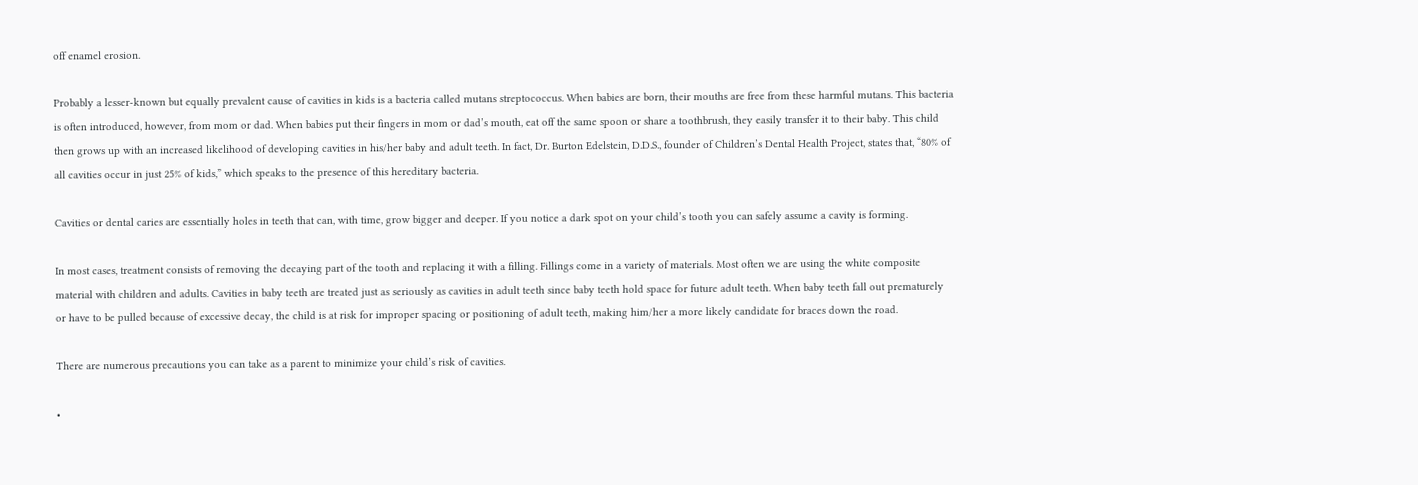off enamel erosion.

Probably a lesser-known but equally prevalent cause of cavities in kids is a bacteria called mutans streptococcus. When babies are born, their mouths are free from these harmful mutans. This bacteria is often introduced, however, from mom or dad. When babies put their fingers in mom or dad’s mouth, eat off the same spoon or share a toothbrush, they easily transfer it to their baby. This child then grows up with an increased likelihood of developing cavities in his/her baby and adult teeth. In fact, Dr. Burton Edelstein, D.D.S., founder of Children’s Dental Health Project, states that, “80% of all cavities occur in just 25% of kids,” which speaks to the presence of this hereditary bacteria.

Cavities or dental caries are essentially holes in teeth that can, with time, grow bigger and deeper. If you notice a dark spot on your child’s tooth you can safely assume a cavity is forming.

In most cases, treatment consists of removing the decaying part of the tooth and replacing it with a filling. Fillings come in a variety of materials. Most often we are using the white composite material with children and adults. Cavities in baby teeth are treated just as seriously as cavities in adult teeth since baby teeth hold space for future adult teeth. When baby teeth fall out prematurely or have to be pulled because of excessive decay, the child is at risk for improper spacing or positioning of adult teeth, making him/her a more likely candidate for braces down the road.

There are numerous precautions you can take as a parent to minimize your child’s risk of cavities.

•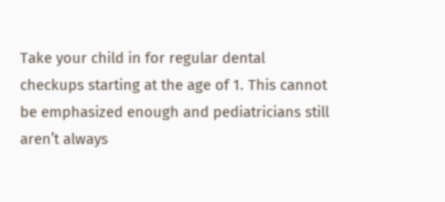Take your child in for regular dental checkups starting at the age of 1. This cannot be emphasized enough and pediatricians still aren’t always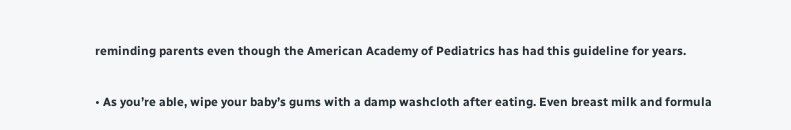reminding parents even though the American Academy of Pediatrics has had this guideline for years.

• As you’re able, wipe your baby’s gums with a damp washcloth after eating. Even breast milk and formula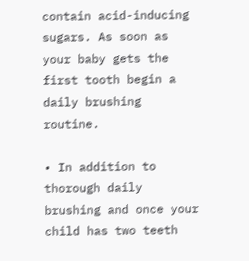contain acid-inducing sugars. As soon as your baby gets the first tooth begin a daily brushing routine.

• In addition to thorough daily brushing and once your child has two teeth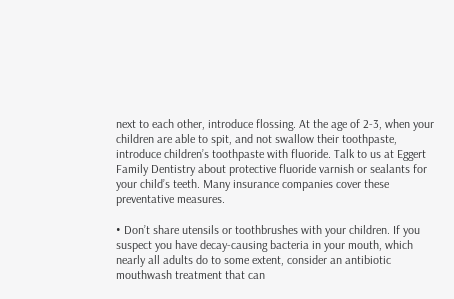next to each other, introduce flossing. At the age of 2-3, when your children are able to spit, and not swallow their toothpaste, introduce children’s toothpaste with fluoride. Talk to us at Eggert Family Dentistry about protective fluoride varnish or sealants for your child’s teeth. Many insurance companies cover these preventative measures.

• Don’t share utensils or toothbrushes with your children. If you suspect you have decay-causing bacteria in your mouth, which nearly all adults do to some extent, consider an antibiotic mouthwash treatment that can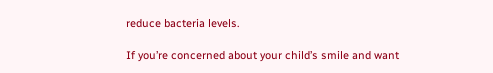reduce bacteria levels.

If you’re concerned about your child’s smile and want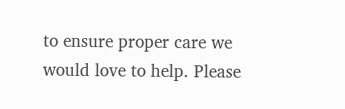to ensure proper care we would love to help. Please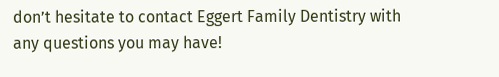don’t hesitate to contact Eggert Family Dentistry with any questions you may have!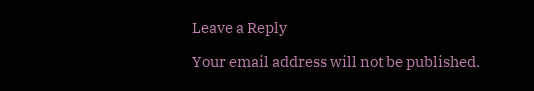Leave a Reply

Your email address will not be published.